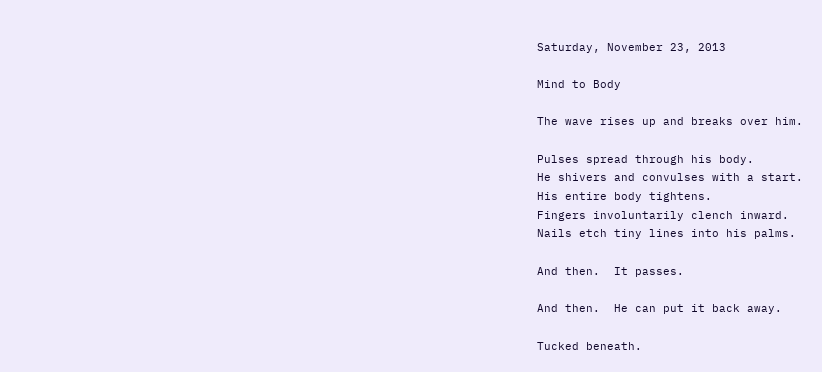Saturday, November 23, 2013

Mind to Body

The wave rises up and breaks over him.

Pulses spread through his body.
He shivers and convulses with a start.
His entire body tightens.
Fingers involuntarily clench inward.
Nails etch tiny lines into his palms.

And then.  It passes.

And then.  He can put it back away.

Tucked beneath.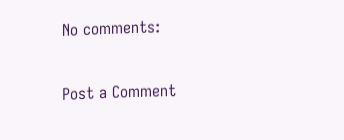No comments:

Post a Comment